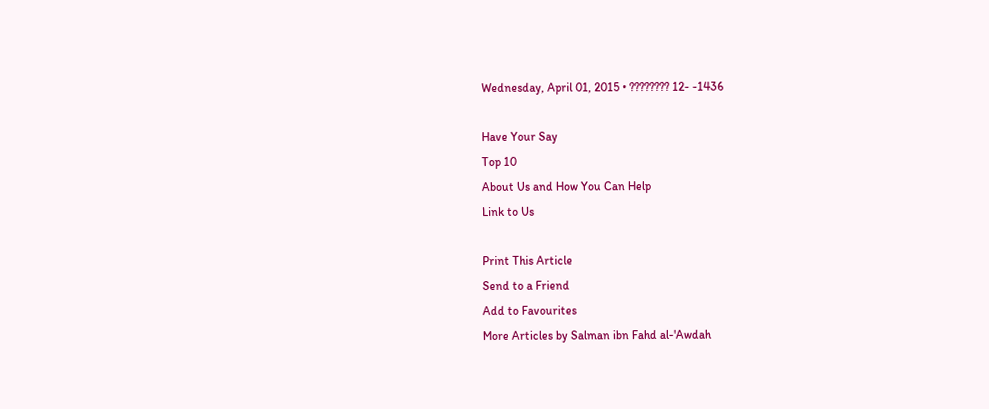Wednesday, April 01, 2015 • ???????? 12- -1436

Have Your Say
Top 10
About Us and How You Can Help
Link to Us

Print This Article
Send to a Friend
Add to Favourites
More Articles by Salman ibn Fahd al-'Awdah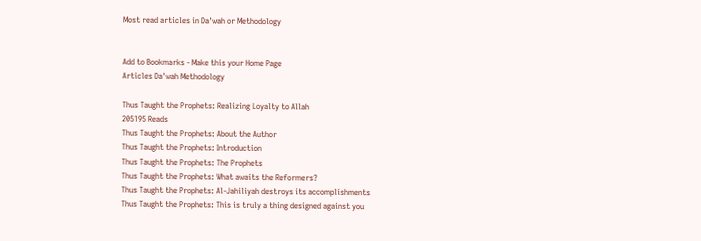Most read articles in Da'wah or Methodology


Add to Bookmarks - Make this your Home Page
Articles Da'wah Methodology

Thus Taught the Prophets: Realizing Loyalty to Allah
205195 Reads
Thus Taught the Prophets: About the Author
Thus Taught the Prophets: Introduction
Thus Taught the Prophets: The Prophets
Thus Taught the Prophets: What awaits the Reformers?
Thus Taught the Prophets: Al-Jahiliyah destroys its accomplishments
Thus Taught the Prophets: This is truly a thing designed against you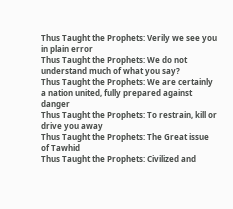Thus Taught the Prophets: Verily we see you in plain error
Thus Taught the Prophets: We do not understand much of what you say?
Thus Taught the Prophets: We are certainly a nation united, fully prepared against danger
Thus Taught the Prophets: To restrain, kill or drive you away
Thus Taught the Prophets: The Great issue of Tawhid
Thus Taught the Prophets: Civilized and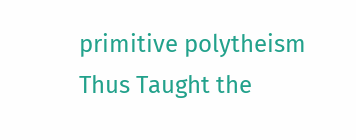primitive polytheism
Thus Taught the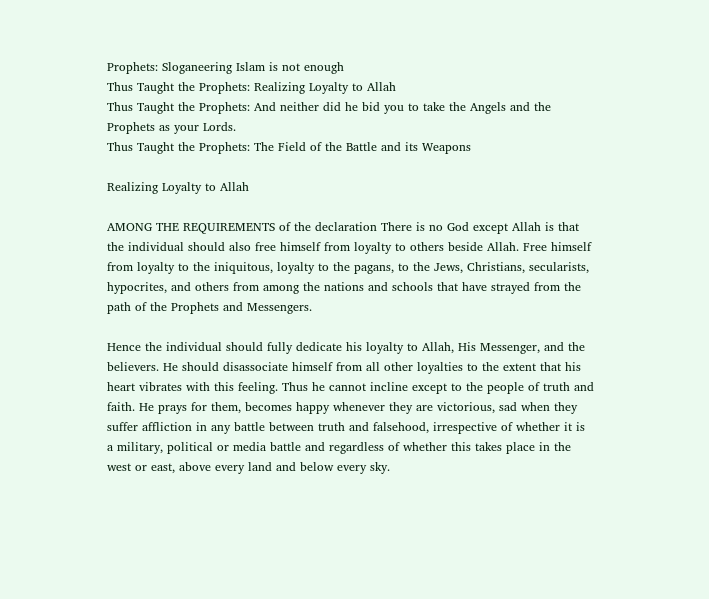Prophets: Sloganeering Islam is not enough
Thus Taught the Prophets: Realizing Loyalty to Allah
Thus Taught the Prophets: And neither did he bid you to take the Angels and the Prophets as your Lords.
Thus Taught the Prophets: The Field of the Battle and its Weapons

Realizing Loyalty to Allah

AMONG THE REQUIREMENTS of the declaration There is no God except Allah is that the individual should also free himself from loyalty to others beside Allah. Free himself from loyalty to the iniquitous, loyalty to the pagans, to the Jews, Christians, secularists, hypocrites, and others from among the nations and schools that have strayed from the path of the Prophets and Messengers.

Hence the individual should fully dedicate his loyalty to Allah, His Messenger, and the
believers. He should disassociate himself from all other loyalties to the extent that his heart vibrates with this feeling. Thus he cannot incline except to the people of truth and faith. He prays for them, becomes happy whenever they are victorious, sad when they suffer affliction in any battle between truth and falsehood, irrespective of whether it is a military, political or media battle and regardless of whether this takes place in the west or east, above every land and below every sky.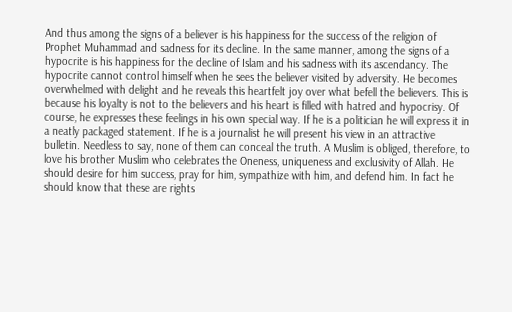And thus among the signs of a believer is his happiness for the success of the religion of
Prophet Muhammad and sadness for its decline. In the same manner, among the signs of a hypocrite is his happiness for the decline of Islam and his sadness with its ascendancy. The hypocrite cannot control himself when he sees the believer visited by adversity. He becomes overwhelmed with delight and he reveals this heartfelt joy over what befell the believers. This is because his loyalty is not to the believers and his heart is filled with hatred and hypocrisy. Of course, he expresses these feelings in his own special way. If he is a politician he will express it in a neatly packaged statement. If he is a journalist he will present his view in an attractive bulletin. Needless to say, none of them can conceal the truth. A Muslim is obliged, therefore, to love his brother Muslim who celebrates the Oneness, uniqueness and exclusivity of Allah. He should desire for him success, pray for him, sympathize with him, and defend him. In fact he should know that these are rights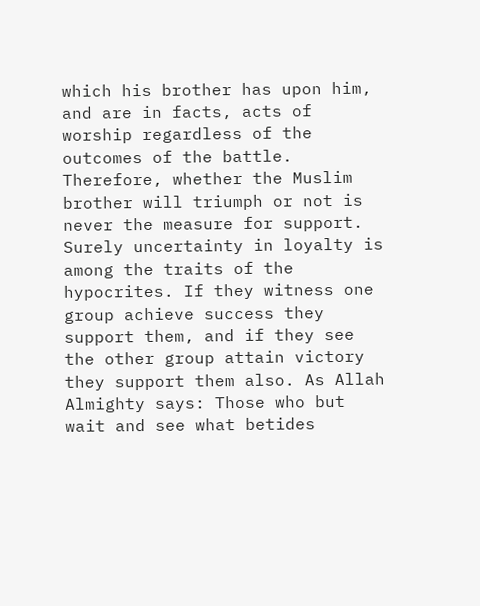which his brother has upon him, and are in facts, acts of worship regardless of the outcomes of the battle. Therefore, whether the Muslim brother will triumph or not is never the measure for support. Surely uncertainty in loyalty is among the traits of the hypocrites. If they witness one group achieve success they support them, and if they see the other group attain victory they support them also. As Allah Almighty says: Those who but wait and see what betides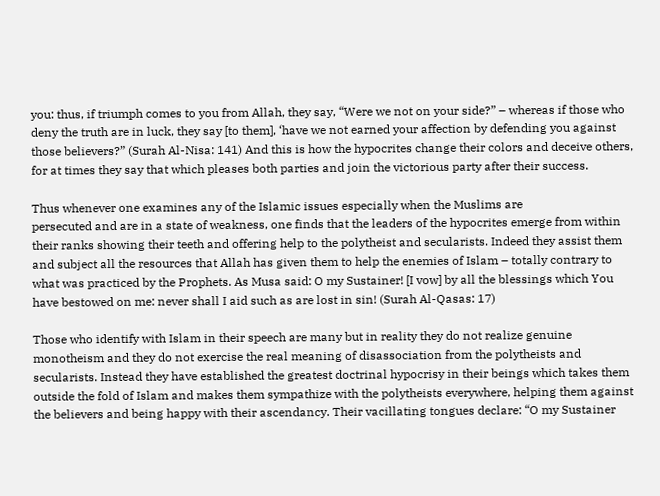you: thus, if triumph comes to you from Allah, they say, “Were we not on your side?” – whereas if those who deny the truth are in luck, they say [to them], ‘have we not earned your affection by defending you against those believers?” (Surah Al-Nisa: 141) And this is how the hypocrites change their colors and deceive others, for at times they say that which pleases both parties and join the victorious party after their success.

Thus whenever one examines any of the Islamic issues especially when the Muslims are
persecuted and are in a state of weakness, one finds that the leaders of the hypocrites emerge from within their ranks showing their teeth and offering help to the polytheist and secularists. Indeed they assist them and subject all the resources that Allah has given them to help the enemies of Islam – totally contrary to what was practiced by the Prophets. As Musa said: O my Sustainer! [I vow] by all the blessings which You have bestowed on me: never shall I aid such as are lost in sin! (Surah Al-Qasas: 17)

Those who identify with Islam in their speech are many but in reality they do not realize genuine monotheism and they do not exercise the real meaning of disassociation from the polytheists and secularists. Instead they have established the greatest doctrinal hypocrisy in their beings which takes them outside the fold of Islam and makes them sympathize with the polytheists everywhere, helping them against the believers and being happy with their ascendancy. Their vacillating tongues declare: “O my Sustainer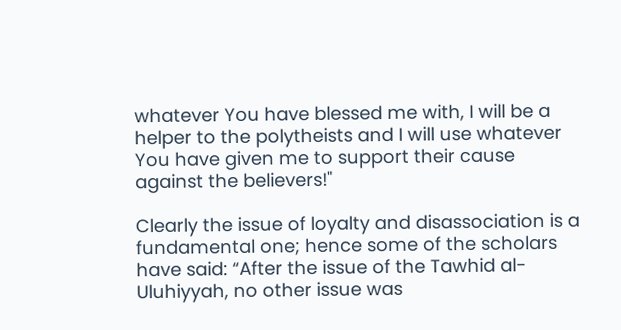whatever You have blessed me with, I will be a helper to the polytheists and I will use whatever You have given me to support their cause against the believers!"

Clearly the issue of loyalty and disassociation is a fundamental one; hence some of the scholars have said: “After the issue of the Tawhid al-Uluhiyyah, no other issue was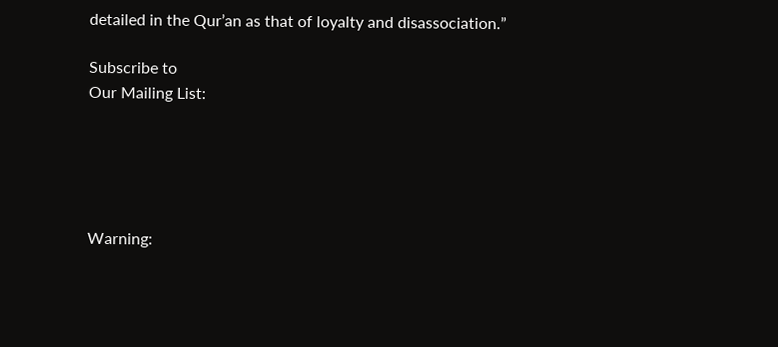detailed in the Qur’an as that of loyalty and disassociation.”

Subscribe to
Our Mailing List:





Warning: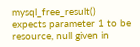mysql_free_result() expects parameter 1 to be resource, null given in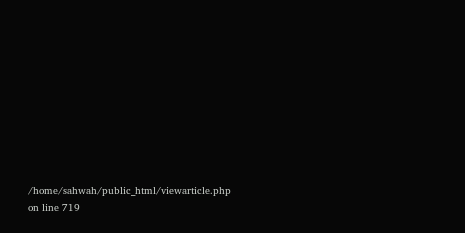/home/sahwah/public_html/viewarticle.php on line 719